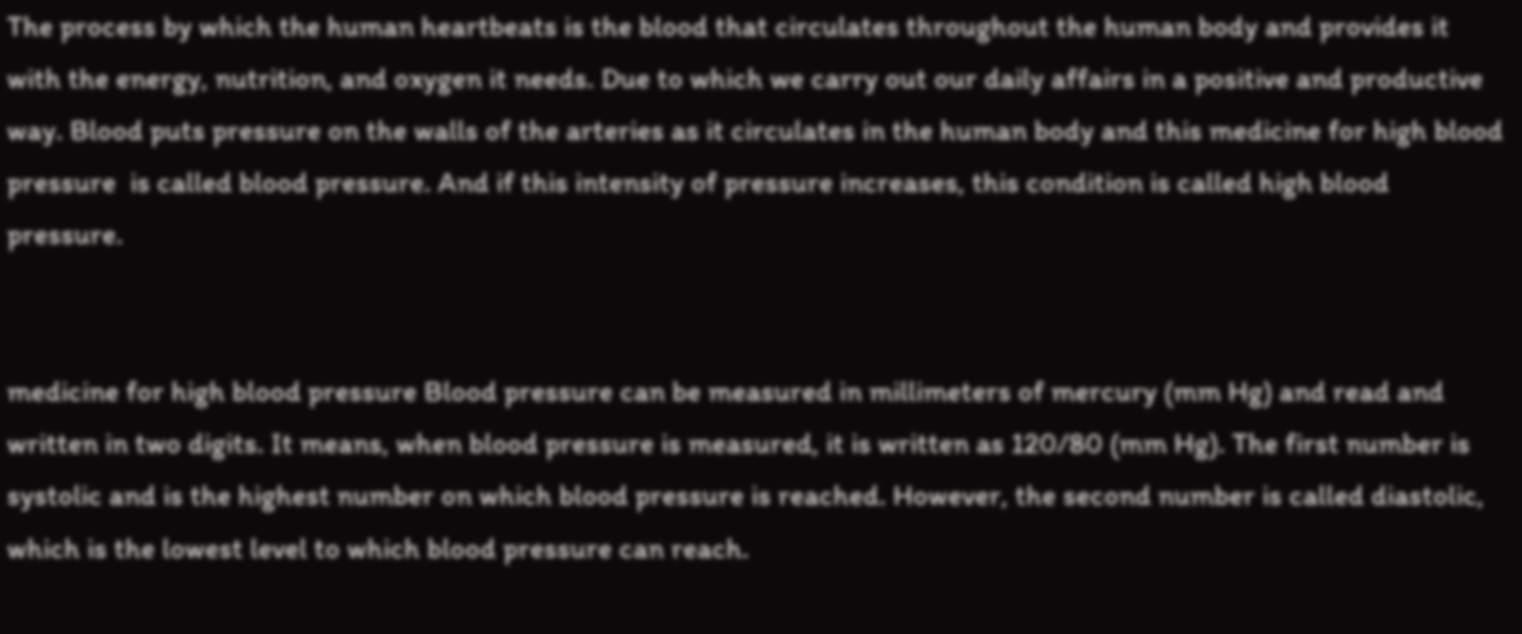The process by which the human heartbeats is the blood that circulates throughout the human body and provides it with the energy, nutrition, and oxygen it needs. Due to which we carry out our daily affairs in a positive and productive way. Blood puts pressure on the walls of the arteries as it circulates in the human body and this medicine for high blood pressure  is called blood pressure. And if this intensity of pressure increases, this condition is called high blood pressure.


medicine for high blood pressure Blood pressure can be measured in millimeters of mercury (mm Hg) and read and written in two digits. It means, when blood pressure is measured, it is written as 120/80 (mm Hg). The first number is systolic and is the highest number on which blood pressure is reached. However, the second number is called diastolic, which is the lowest level to which blood pressure can reach.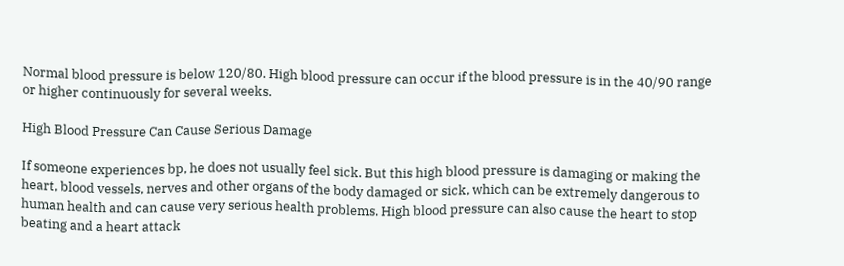Normal blood pressure is below 120/80. High blood pressure can occur if the blood pressure is in the 40/90 range or higher continuously for several weeks.

High Blood Pressure Can Cause Serious Damage

If someone experiences bp, he does not usually feel sick. But this high blood pressure is damaging or making the heart, blood vessels, nerves and other organs of the body damaged or sick, which can be extremely dangerous to human health and can cause very serious health problems. High blood pressure can also cause the heart to stop beating and a heart attack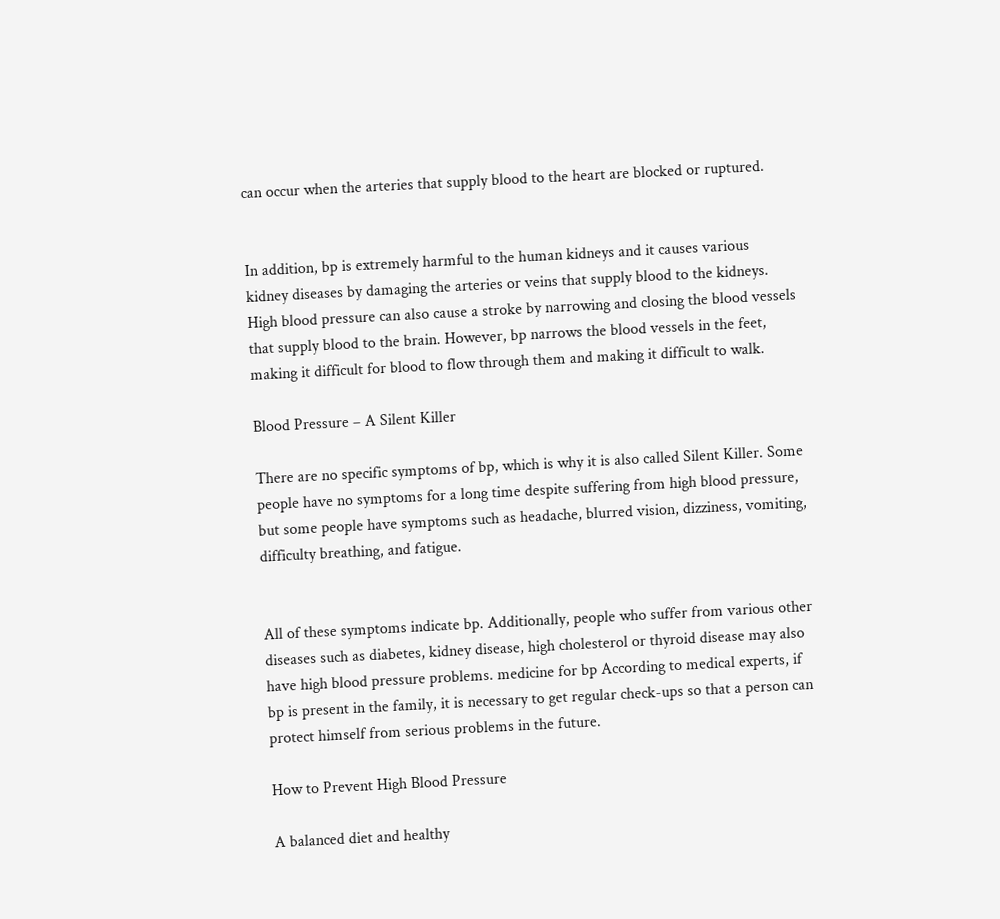can occur when the arteries that supply blood to the heart are blocked or ruptured.


In addition, bp is extremely harmful to the human kidneys and it causes various kidney diseases by damaging the arteries or veins that supply blood to the kidneys. High blood pressure can also cause a stroke by narrowing and closing the blood vessels that supply blood to the brain. However, bp narrows the blood vessels in the feet, making it difficult for blood to flow through them and making it difficult to walk.

Blood Pressure – A Silent Killer

There are no specific symptoms of bp, which is why it is also called Silent Killer. Some people have no symptoms for a long time despite suffering from high blood pressure, but some people have symptoms such as headache, blurred vision, dizziness, vomiting, difficulty breathing, and fatigue.


All of these symptoms indicate bp. Additionally, people who suffer from various other diseases such as diabetes, kidney disease, high cholesterol or thyroid disease may also have high blood pressure problems. medicine for bp According to medical experts, if bp is present in the family, it is necessary to get regular check-ups so that a person can protect himself from serious problems in the future.

How to Prevent High Blood Pressure

A balanced diet and healthy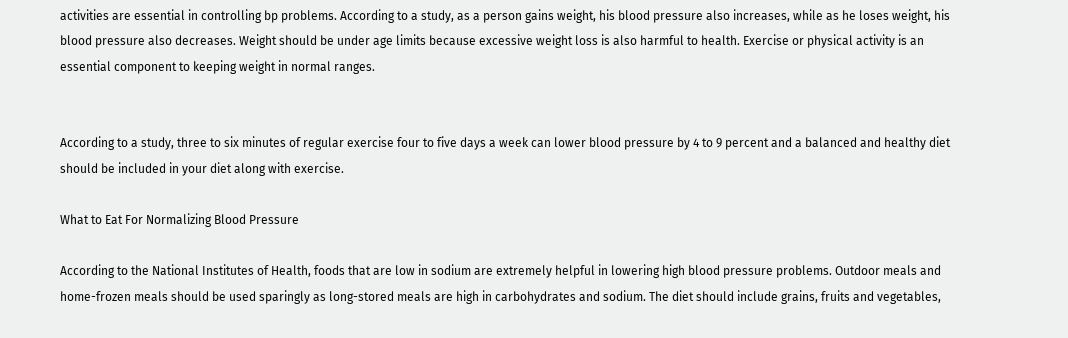activities are essential in controlling bp problems. According to a study, as a person gains weight, his blood pressure also increases, while as he loses weight, his blood pressure also decreases. Weight should be under age limits because excessive weight loss is also harmful to health. Exercise or physical activity is an essential component to keeping weight in normal ranges.


According to a study, three to six minutes of regular exercise four to five days a week can lower blood pressure by 4 to 9 percent and a balanced and healthy diet should be included in your diet along with exercise.

What to Eat For Normalizing Blood Pressure

According to the National Institutes of Health, foods that are low in sodium are extremely helpful in lowering high blood pressure problems. Outdoor meals and home-frozen meals should be used sparingly as long-stored meals are high in carbohydrates and sodium. The diet should include grains, fruits and vegetables,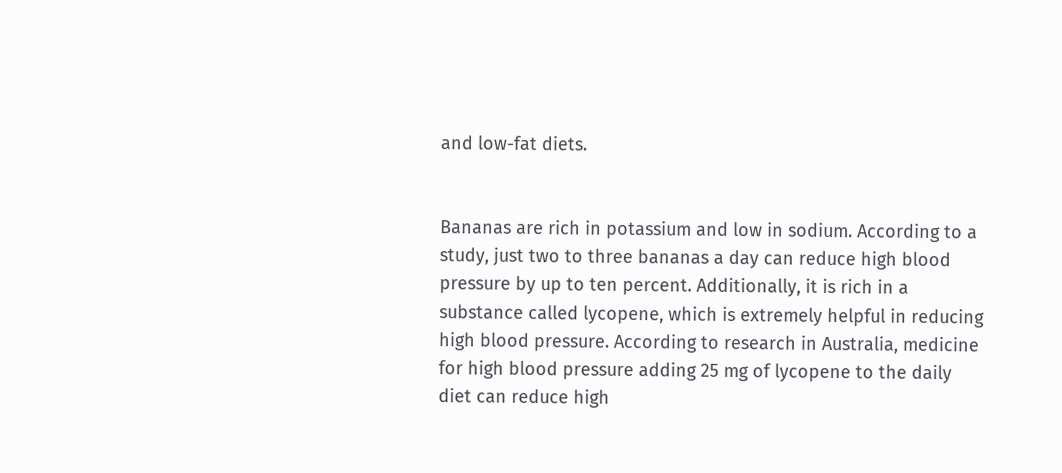and low-fat diets.


Bananas are rich in potassium and low in sodium. According to a study, just two to three bananas a day can reduce high blood pressure by up to ten percent. Additionally, it is rich in a substance called lycopene, which is extremely helpful in reducing high blood pressure. According to research in Australia, medicine for high blood pressure adding 25 mg of lycopene to the daily diet can reduce high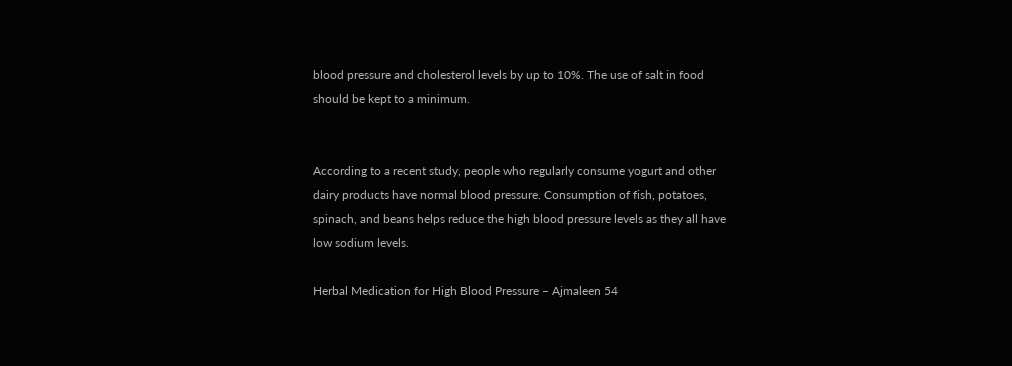blood pressure and cholesterol levels by up to 10%. The use of salt in food should be kept to a minimum.


According to a recent study, people who regularly consume yogurt and other dairy products have normal blood pressure. Consumption of fish, potatoes, spinach, and beans helps reduce the high blood pressure levels as they all have low sodium levels.

Herbal Medication for High Blood Pressure – Ajmaleen 54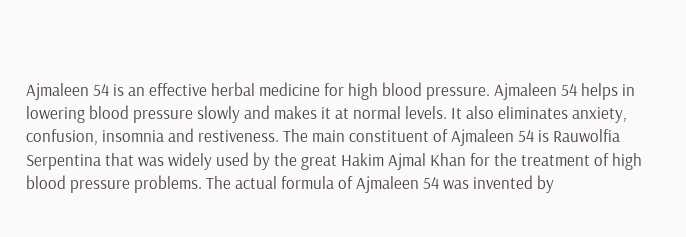Ajmaleen 54 is an effective herbal medicine for high blood pressure. Ajmaleen 54 helps in lowering blood pressure slowly and makes it at normal levels. It also eliminates anxiety, confusion, insomnia and restiveness. The main constituent of Ajmaleen 54 is Rauwolfia Serpentina that was widely used by the great Hakim Ajmal Khan for the treatment of high blood pressure problems. The actual formula of Ajmaleen 54 was invented by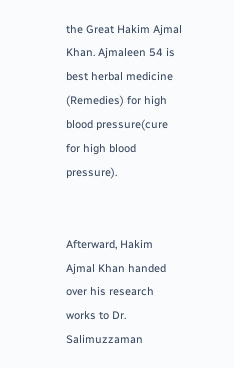the Great Hakim Ajmal Khan. Ajmaleen 54 is best herbal medicine (Remedies) for high blood pressure(cure for high blood pressure).


Afterward, Hakim Ajmal Khan handed over his research works to Dr. Salimuzzaman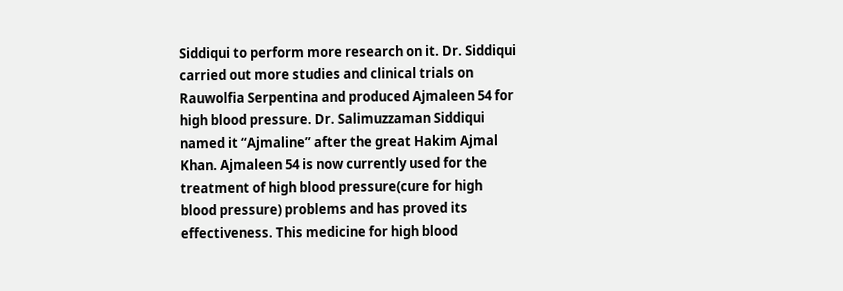Siddiqui to perform more research on it. Dr. Siddiqui carried out more studies and clinical trials on Rauwolfia Serpentina and produced Ajmaleen 54 for high blood pressure. Dr. Salimuzzaman Siddiqui named it “Ajmaline” after the great Hakim Ajmal Khan. Ajmaleen 54 is now currently used for the treatment of high blood pressure(cure for high blood pressure) problems and has proved its effectiveness. This medicine for high blood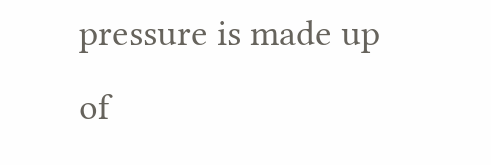pressure is made up of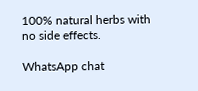100% natural herbs with no side effects.

WhatsApp chat